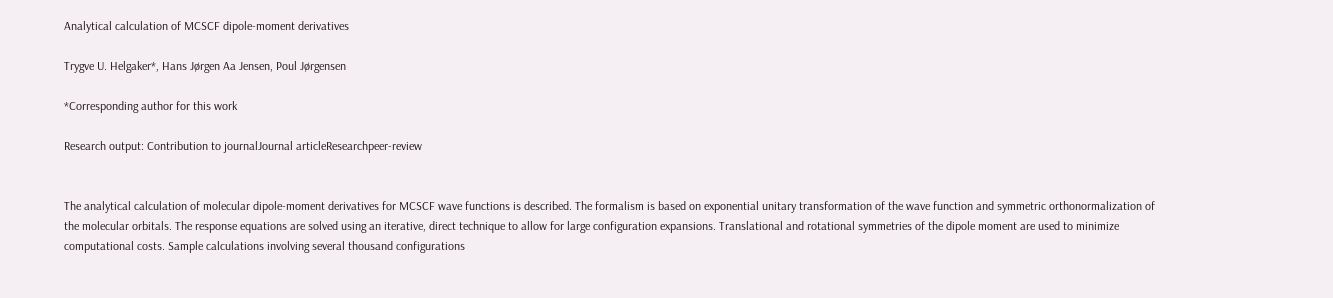Analytical calculation of MCSCF dipole-moment derivatives

Trygve U. Helgaker*, Hans Jørgen Aa Jensen, Poul Jørgensen

*Corresponding author for this work

Research output: Contribution to journalJournal articleResearchpeer-review


The analytical calculation of molecular dipole-moment derivatives for MCSCF wave functions is described. The formalism is based on exponential unitary transformation of the wave function and symmetric orthonormalization of the molecular orbitals. The response equations are solved using an iterative, direct technique to allow for large configuration expansions. Translational and rotational symmetries of the dipole moment are used to minimize computational costs. Sample calculations involving several thousand configurations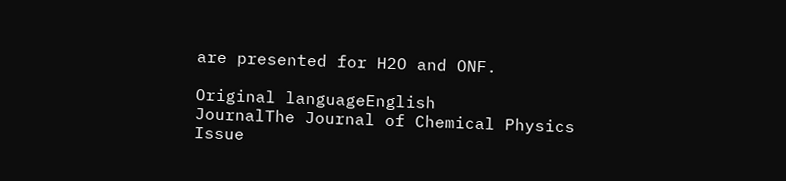are presented for H2O and ONF.

Original languageEnglish
JournalThe Journal of Chemical Physics
Issue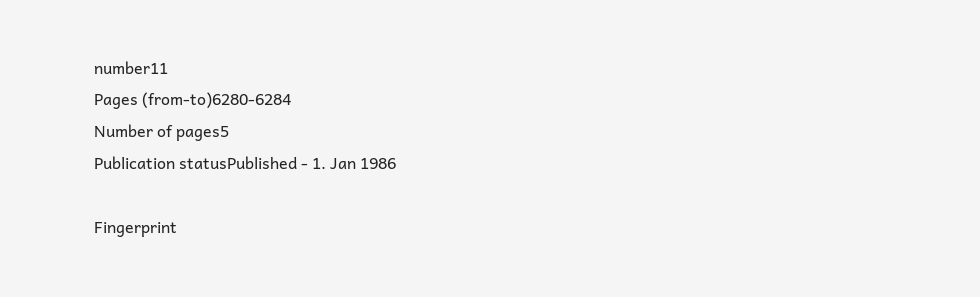number11
Pages (from-to)6280-6284
Number of pages5
Publication statusPublished - 1. Jan 1986

Fingerprint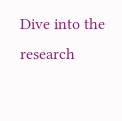Dive into the research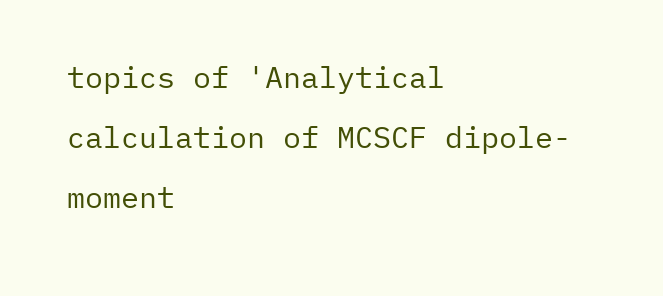topics of 'Analytical calculation of MCSCF dipole-moment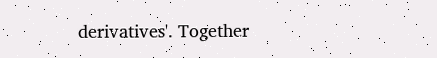derivatives'. Together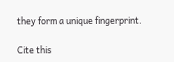they form a unique fingerprint.

Cite this